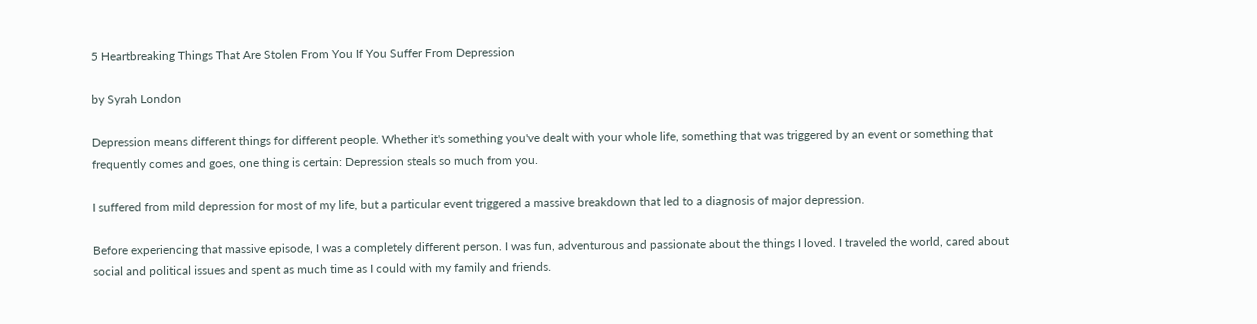5 Heartbreaking Things That Are Stolen From You If You Suffer From Depression

by Syrah London

Depression means different things for different people. Whether it's something you've dealt with your whole life, something that was triggered by an event or something that frequently comes and goes, one thing is certain: Depression steals so much from you.

I suffered from mild depression for most of my life, but a particular event triggered a massive breakdown that led to a diagnosis of major depression.

Before experiencing that massive episode, I was a completely different person. I was fun, adventurous and passionate about the things I loved. I traveled the world, cared about social and political issues and spent as much time as I could with my family and friends.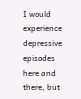I would experience depressive episodes here and there, but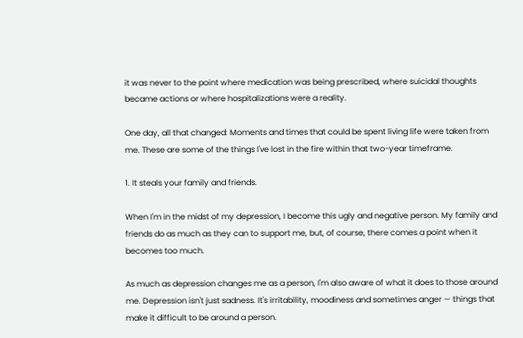it was never to the point where medication was being prescribed, where suicidal thoughts became actions or where hospitalizations were a reality.

One day, all that changed: Moments and times that could be spent living life were taken from me. These are some of the things I've lost in the fire within that two-year timeframe.

1. It steals your family and friends.

When I'm in the midst of my depression, I become this ugly and negative person. My family and friends do as much as they can to support me, but, of course, there comes a point when it becomes too much.

As much as depression changes me as a person, I'm also aware of what it does to those around me. Depression isn't just sadness. It's irritability, moodiness and sometimes anger — things that make it difficult to be around a person.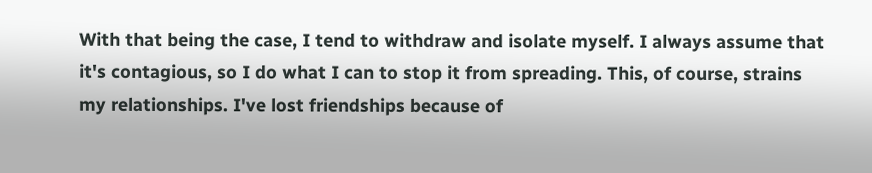With that being the case, I tend to withdraw and isolate myself. I always assume that it's contagious, so I do what I can to stop it from spreading. This, of course, strains my relationships. I've lost friendships because of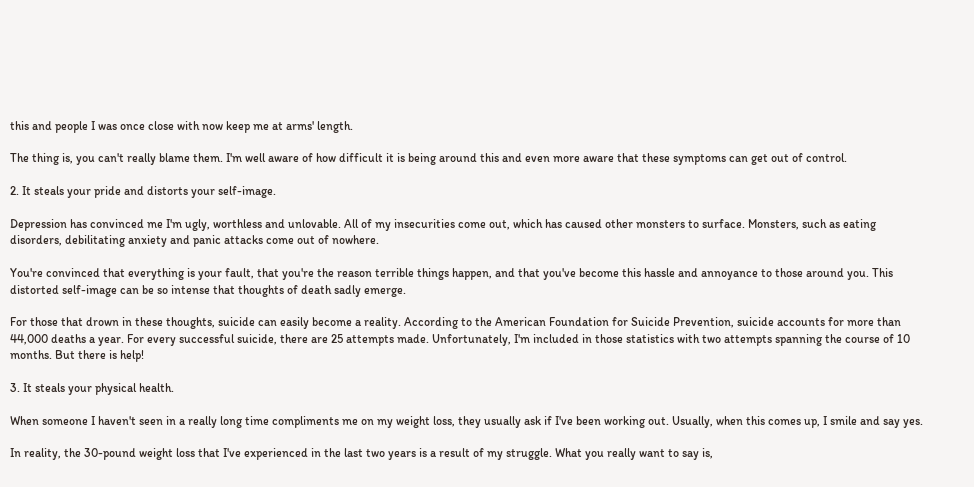this and people I was once close with now keep me at arms' length.

The thing is, you can't really blame them. I'm well aware of how difficult it is being around this and even more aware that these symptoms can get out of control.

2. It steals your pride and distorts your self-image.

Depression has convinced me I'm ugly, worthless and unlovable. All of my insecurities come out, which has caused other monsters to surface. Monsters, such as eating disorders, debilitating anxiety and panic attacks come out of nowhere.

You're convinced that everything is your fault, that you're the reason terrible things happen, and that you've become this hassle and annoyance to those around you. This distorted self-image can be so intense that thoughts of death sadly emerge.

For those that drown in these thoughts, suicide can easily become a reality. According to the American Foundation for Suicide Prevention, suicide accounts for more than 44,000 deaths a year. For every successful suicide, there are 25 attempts made. Unfortunately, I'm included in those statistics with two attempts spanning the course of 10 months. But there is help!

3. It steals your physical health.

When someone I haven't seen in a really long time compliments me on my weight loss, they usually ask if I've been working out. Usually, when this comes up, I smile and say yes.

In reality, the 30-pound weight loss that I've experienced in the last two years is a result of my struggle. What you really want to say is,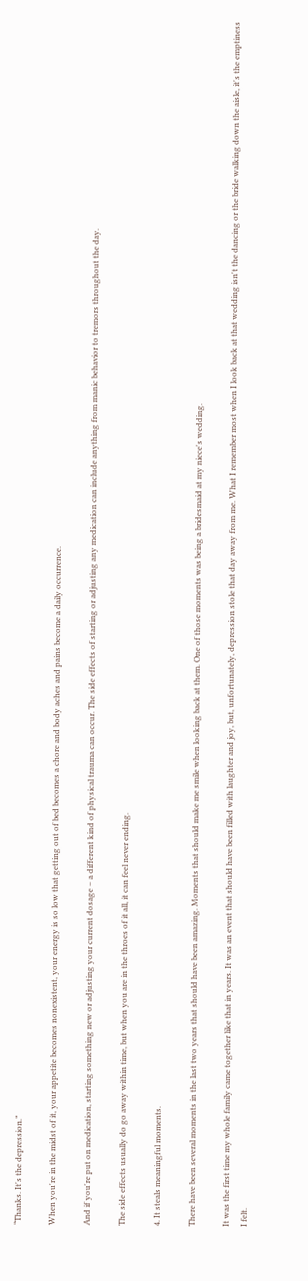“Thanks. It's the depression.”

When you're in the midst of it, your appetite becomes nonexistent, your energy is so low that getting out of bed becomes a chore and body aches and pains become a daily occurrence.

And if you're put on medication, starting something new or adjusting your current dosage – a different kind of physical trauma can occur. The side effects of starting or adjusting any medication can include anything from manic behavior to tremors throughout the day.

The side effects usually do go away within time, but when you are in the throes of it all, it can feel never ending.

4. It steals meaningful moments.

There have been several moments in the last two years that should have been amazing. Moments that should make me smile when looking back at them. One of those moments was being a bridesmaid at my niece's wedding.

It was the first time my whole family came together like that in years. It was an event that should have been filled with laughter and joy, but, unfortunately, depression stole that day away from me. What I remember most when I look back at that wedding isn't the dancing or the bride walking down the aisle, it's the emptiness I felt.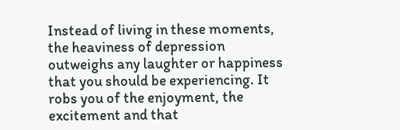Instead of living in these moments, the heaviness of depression outweighs any laughter or happiness that you should be experiencing. It robs you of the enjoyment, the excitement and that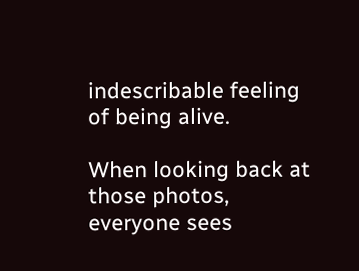indescribable feeling of being alive.

When looking back at those photos, everyone sees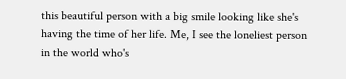this beautiful person with a big smile looking like she's having the time of her life. Me, I see the loneliest person in the world who's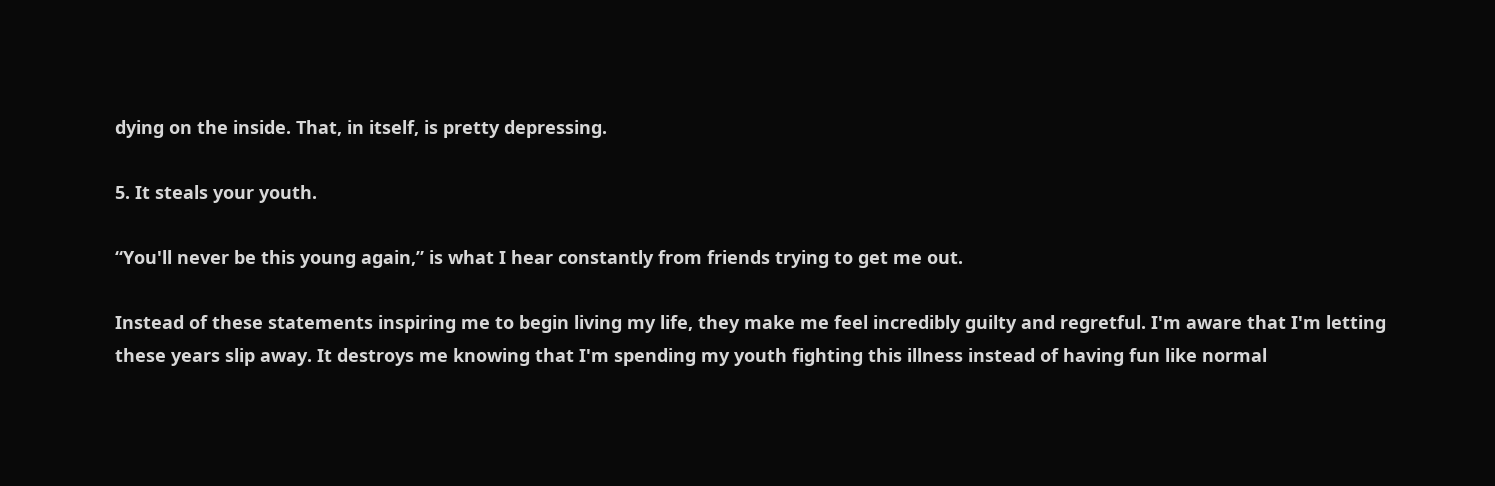dying on the inside. That, in itself, is pretty depressing.

5. It steals your youth.

“You'll never be this young again,” is what I hear constantly from friends trying to get me out.

Instead of these statements inspiring me to begin living my life, they make me feel incredibly guilty and regretful. I'm aware that I'm letting these years slip away. It destroys me knowing that I'm spending my youth fighting this illness instead of having fun like normal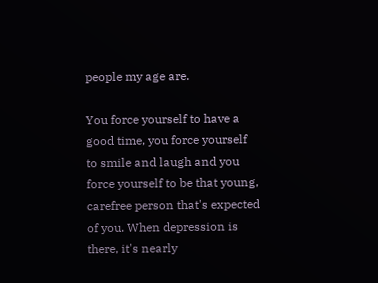people my age are.

You force yourself to have a good time, you force yourself to smile and laugh and you force yourself to be that young, carefree person that's expected of you. When depression is there, it's nearly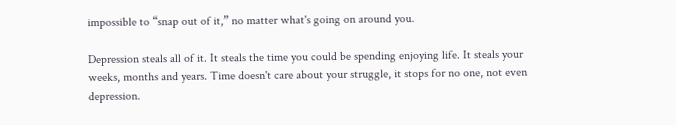impossible to “snap out of it,” no matter what's going on around you.

Depression steals all of it. It steals the time you could be spending enjoying life. It steals your weeks, months and years. Time doesn't care about your struggle, it stops for no one, not even depression.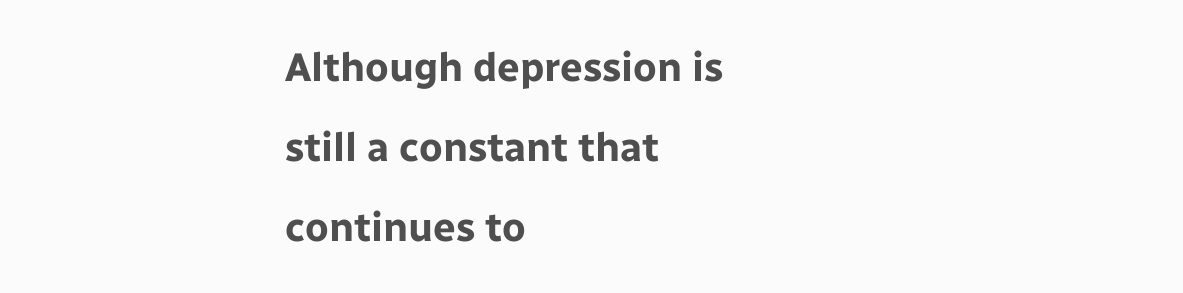Although depression is still a constant that continues to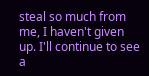steal so much from me, I haven't given up. I'll continue to see a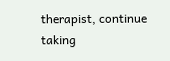therapist, continue taking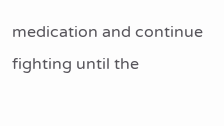medication and continue fighting until the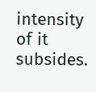intensity of it subsides.